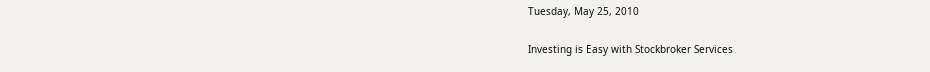Tuesday, May 25, 2010

Investing is Easy with Stockbroker Services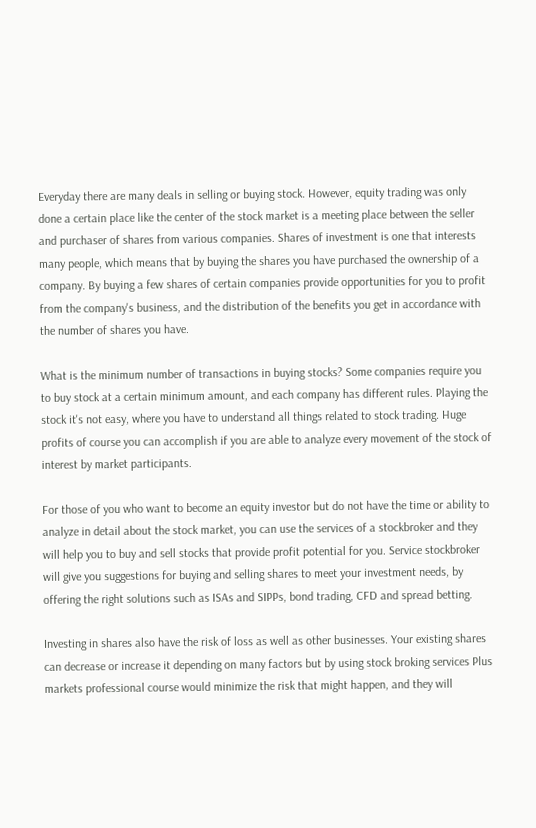Everyday there are many deals in selling or buying stock. However, equity trading was only done a certain place like the center of the stock market is a meeting place between the seller and purchaser of shares from various companies. Shares of investment is one that interests many people, which means that by buying the shares you have purchased the ownership of a company. By buying a few shares of certain companies provide opportunities for you to profit from the company's business, and the distribution of the benefits you get in accordance with the number of shares you have.

What is the minimum number of transactions in buying stocks? Some companies require you to buy stock at a certain minimum amount, and each company has different rules. Playing the stock it's not easy, where you have to understand all things related to stock trading. Huge profits of course you can accomplish if you are able to analyze every movement of the stock of interest by market participants.

For those of you who want to become an equity investor but do not have the time or ability to analyze in detail about the stock market, you can use the services of a stockbroker and they will help you to buy and sell stocks that provide profit potential for you. Service stockbroker will give you suggestions for buying and selling shares to meet your investment needs, by offering the right solutions such as ISAs and SIPPs, bond trading, CFD and spread betting.

Investing in shares also have the risk of loss as well as other businesses. Your existing shares can decrease or increase it depending on many factors but by using stock broking services Plus markets professional course would minimize the risk that might happen, and they will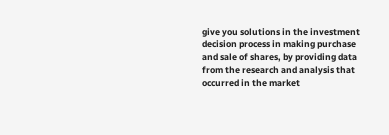give you solutions in the investment decision process in making purchase and sale of shares, by providing data from the research and analysis that occurred in the market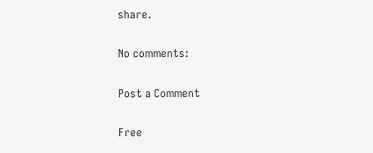share.

No comments:

Post a Comment

Free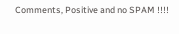Comments, Positive and no SPAM !!!!